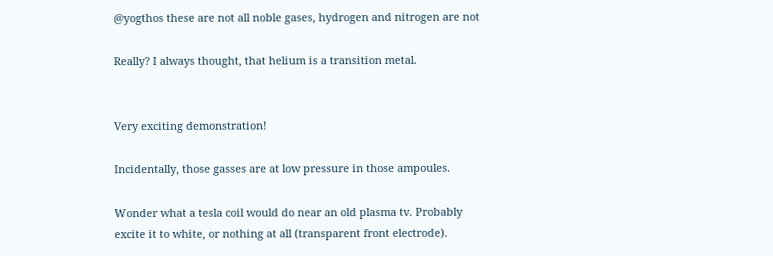@yogthos these are not all noble gases, hydrogen and nitrogen are not

Really? I always thought, that helium is a transition metal.


Very exciting demonstration!

Incidentally, those gasses are at low pressure in those ampoules.

Wonder what a tesla coil would do near an old plasma tv. Probably excite it to white, or nothing at all (transparent front electrode).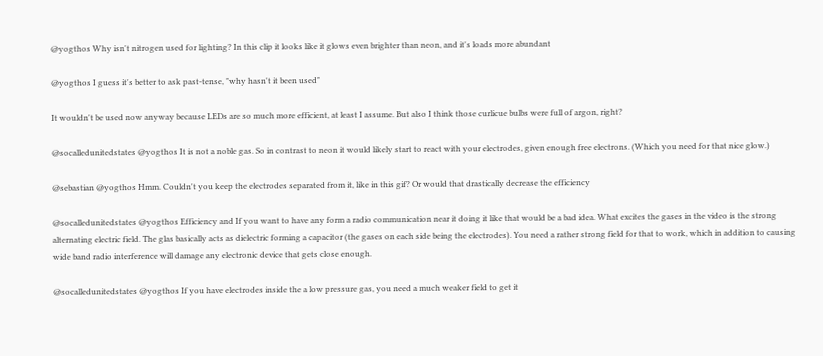@yogthos Why isn't nitrogen used for lighting? In this clip it looks like it glows even brighter than neon, and it's loads more abundant

@yogthos I guess it's better to ask past-tense, "why hasn't it been used"

It wouldn't be used now anyway because LEDs are so much more efficient, at least I assume. But also I think those curlicue bulbs were full of argon, right?

@socalledunitedstates @yogthos It is not a noble gas. So in contrast to neon it would likely start to react with your electrodes, given enough free electrons. (Which you need for that nice glow.)

@sebastian @yogthos Hmm. Couldn't you keep the electrodes separated from it, like in this gif? Or would that drastically decrease the efficiency

@socalledunitedstates @yogthos Efficiency and If you want to have any form a radio communication near it doing it like that would be a bad idea. What excites the gases in the video is the strong alternating electric field. The glas basically acts as dielectric forming a capacitor (the gases on each side being the electrodes). You need a rather strong field for that to work, which in addition to causing wide band radio interference will damage any electronic device that gets close enough.

@socalledunitedstates @yogthos If you have electrodes inside the a low pressure gas, you need a much weaker field to get it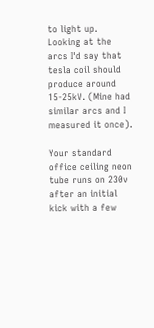to light up.
Looking at the arcs I'd say that tesla coil should produce around 15-25kV. (Mine had similar arcs and I measured it once).

Your standard office ceiling neon tube runs on 230v after an initial kick with a few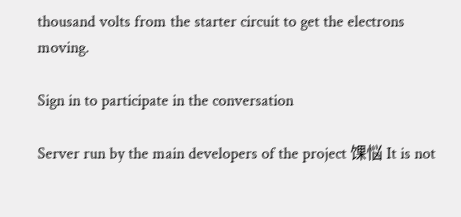thousand volts from the starter circuit to get the electrons moving.

Sign in to participate in the conversation

Server run by the main developers of the project 馃悩 It is not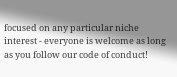focused on any particular niche interest - everyone is welcome as long as you follow our code of conduct!